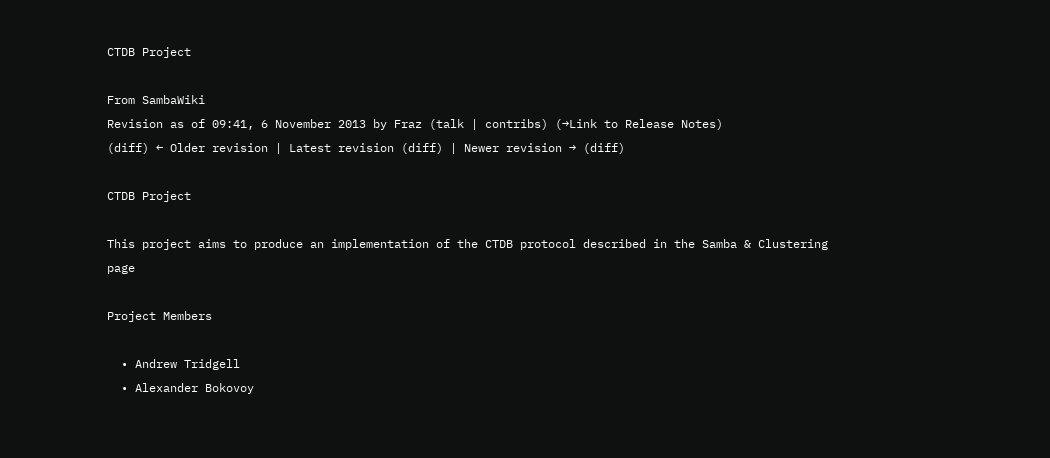CTDB Project

From SambaWiki
Revision as of 09:41, 6 November 2013 by Fraz (talk | contribs) (→Link to Release Notes)
(diff) ← Older revision | Latest revision (diff) | Newer revision → (diff)

CTDB Project

This project aims to produce an implementation of the CTDB protocol described in the Samba & Clustering page

Project Members

  • Andrew Tridgell
  • Alexander Bokovoy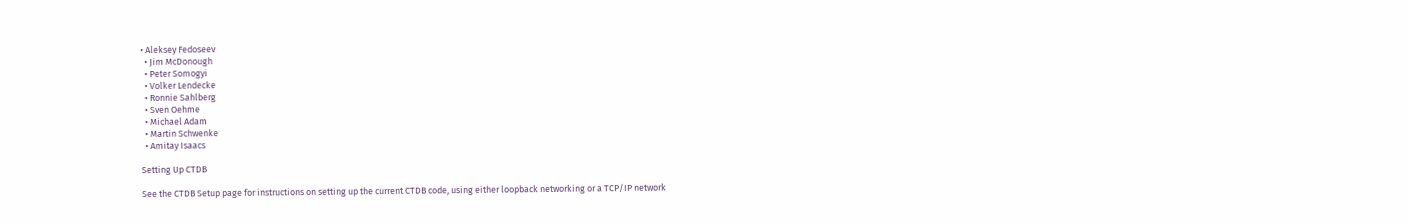• Aleksey Fedoseev
  • Jim McDonough
  • Peter Somogyi
  • Volker Lendecke
  • Ronnie Sahlberg
  • Sven Oehme
  • Michael Adam
  • Martin Schwenke
  • Amitay Isaacs

Setting Up CTDB

See the CTDB Setup page for instructions on setting up the current CTDB code, using either loopback networking or a TCP/IP network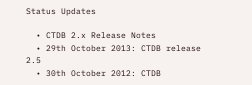Status Updates

  • CTDB 2.x Release Notes
  • 29th October 2013: CTDB release 2.5
  • 30th October 2012: CTDB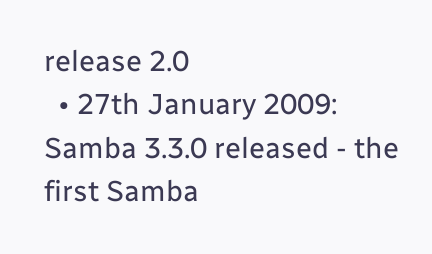release 2.0
  • 27th January 2009: Samba 3.3.0 released - the first Samba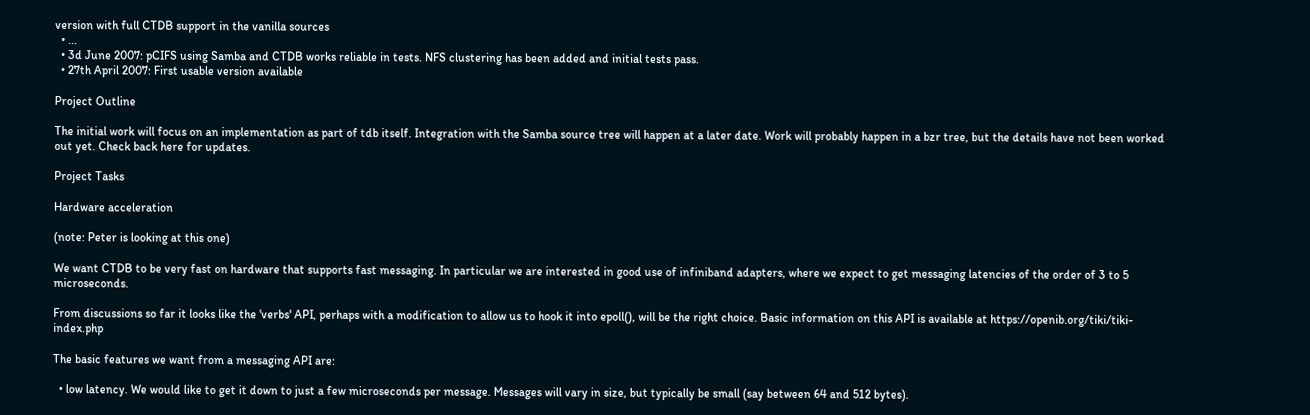version with full CTDB support in the vanilla sources
  • ...
  • 3d June 2007: pCIFS using Samba and CTDB works reliable in tests. NFS clustering has been added and initial tests pass.
  • 27th April 2007: First usable version available

Project Outline

The initial work will focus on an implementation as part of tdb itself. Integration with the Samba source tree will happen at a later date. Work will probably happen in a bzr tree, but the details have not been worked out yet. Check back here for updates.

Project Tasks

Hardware acceleration

(note: Peter is looking at this one)

We want CTDB to be very fast on hardware that supports fast messaging. In particular we are interested in good use of infiniband adapters, where we expect to get messaging latencies of the order of 3 to 5 microseconds.

From discussions so far it looks like the 'verbs' API, perhaps with a modification to allow us to hook it into epoll(), will be the right choice. Basic information on this API is available at https://openib.org/tiki/tiki-index.php

The basic features we want from a messaging API are:

  • low latency. We would like to get it down to just a few microseconds per message. Messages will vary in size, but typically be small (say between 64 and 512 bytes).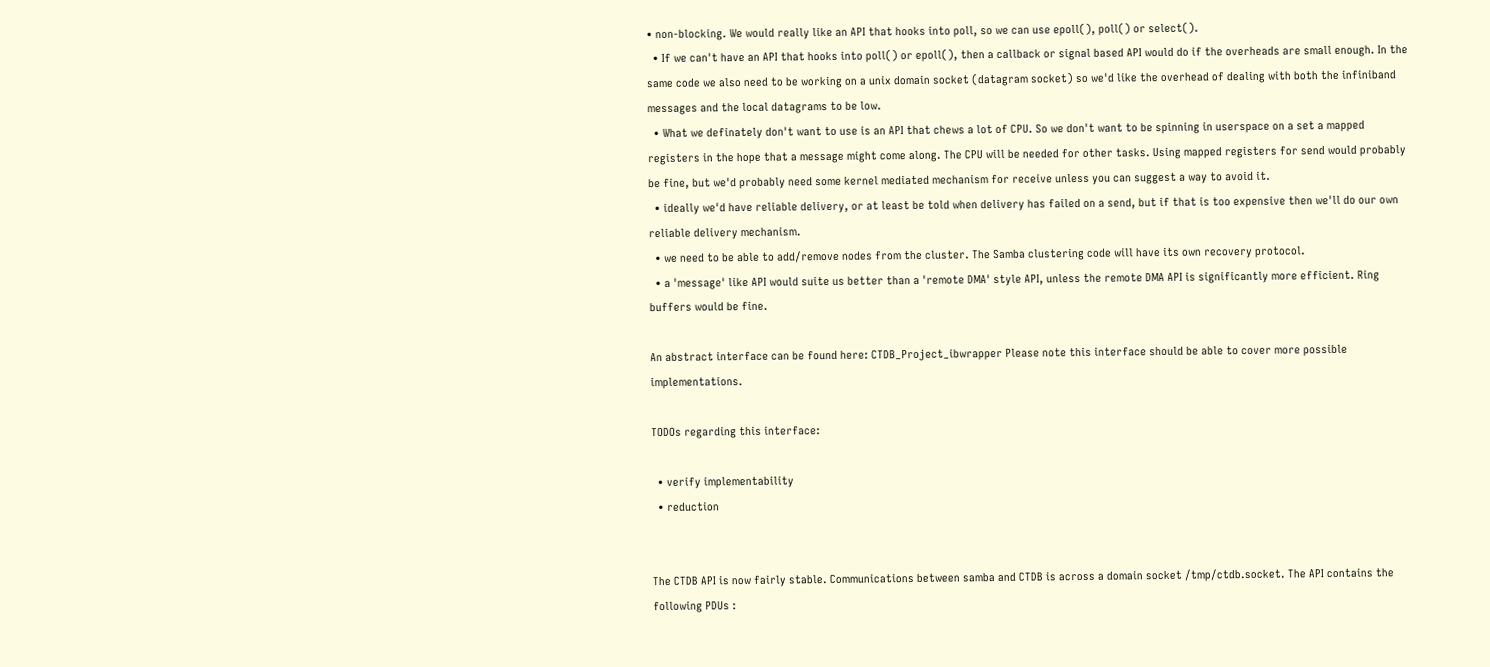• non-blocking. We would really like an API that hooks into poll, so we can use epoll(), poll() or select().
  • If we can't have an API that hooks into poll() or epoll(), then a callback or signal based API would do if the overheads are small enough. In the same code we also need to be working on a unix domain socket (datagram socket) so we'd like the overhead of dealing with both the infiniband messages and the local datagrams to be low.
  • What we definately don't want to use is an API that chews a lot of CPU. So we don't want to be spinning in userspace on a set a mapped registers in the hope that a message might come along. The CPU will be needed for other tasks. Using mapped registers for send would probably be fine, but we'd probably need some kernel mediated mechanism for receive unless you can suggest a way to avoid it.
  • ideally we'd have reliable delivery, or at least be told when delivery has failed on a send, but if that is too expensive then we'll do our own reliable delivery mechanism.
  • we need to be able to add/remove nodes from the cluster. The Samba clustering code will have its own recovery protocol.
  • a 'message' like API would suite us better than a 'remote DMA' style API, unless the remote DMA API is significantly more efficient. Ring buffers would be fine.

An abstract interface can be found here: CTDB_Project_ibwrapper Please note this interface should be able to cover more possible implementations.

TODOs regarding this interface:

  • verify implementability
  • reduction


The CTDB API is now fairly stable. Communications between samba and CTDB is across a domain socket /tmp/ctdb.socket. The API contains the following PDUs :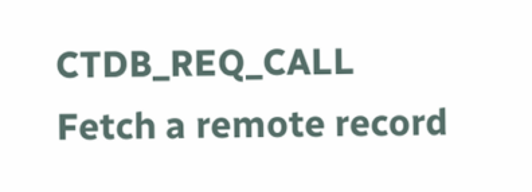CTDB_REQ_CALL           Fetch a remote record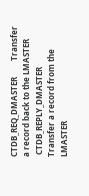CTDB_REQ_DMASTER        Transfer a record back to the LMASTER
 CTDB_REPLY_DMASTER      Transfer a record from the LMASTER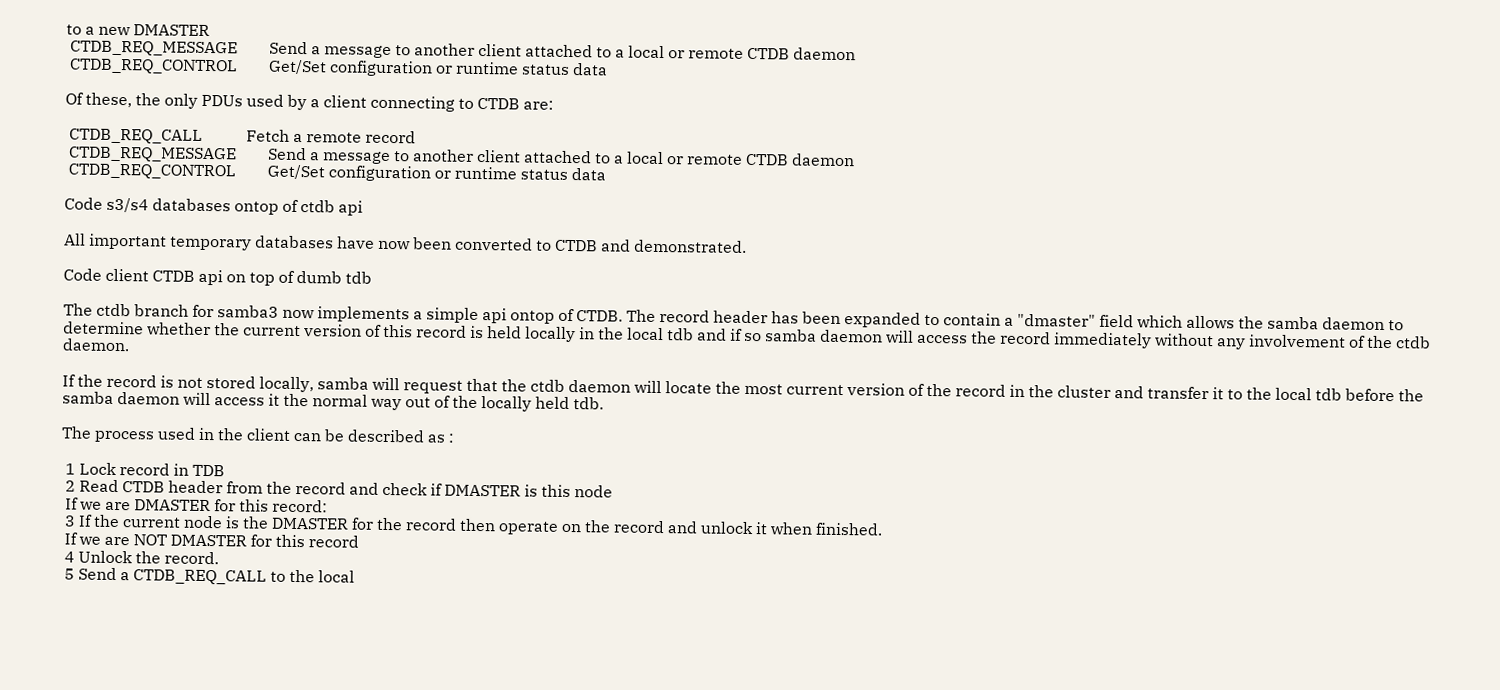to a new DMASTER
 CTDB_REQ_MESSAGE        Send a message to another client attached to a local or remote CTDB daemon
 CTDB_REQ_CONTROL        Get/Set configuration or runtime status data

Of these, the only PDUs used by a client connecting to CTDB are:

 CTDB_REQ_CALL           Fetch a remote record
 CTDB_REQ_MESSAGE        Send a message to another client attached to a local or remote CTDB daemon
 CTDB_REQ_CONTROL        Get/Set configuration or runtime status data

Code s3/s4 databases ontop of ctdb api

All important temporary databases have now been converted to CTDB and demonstrated.

Code client CTDB api on top of dumb tdb

The ctdb branch for samba3 now implements a simple api ontop of CTDB. The record header has been expanded to contain a "dmaster" field which allows the samba daemon to determine whether the current version of this record is held locally in the local tdb and if so samba daemon will access the record immediately without any involvement of the ctdb daemon.

If the record is not stored locally, samba will request that the ctdb daemon will locate the most current version of the record in the cluster and transfer it to the local tdb before the samba daemon will access it the normal way out of the locally held tdb.

The process used in the client can be described as :

 1 Lock record in TDB
 2 Read CTDB header from the record and check if DMASTER is this node
 If we are DMASTER for this record:
 3 If the current node is the DMASTER for the record then operate on the record and unlock it when finished.
 If we are NOT DMASTER for this record
 4 Unlock the record.
 5 Send a CTDB_REQ_CALL to the local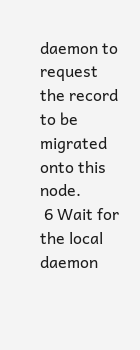daemon to request the record to be migrated onto this node.
 6 Wait for the local daemon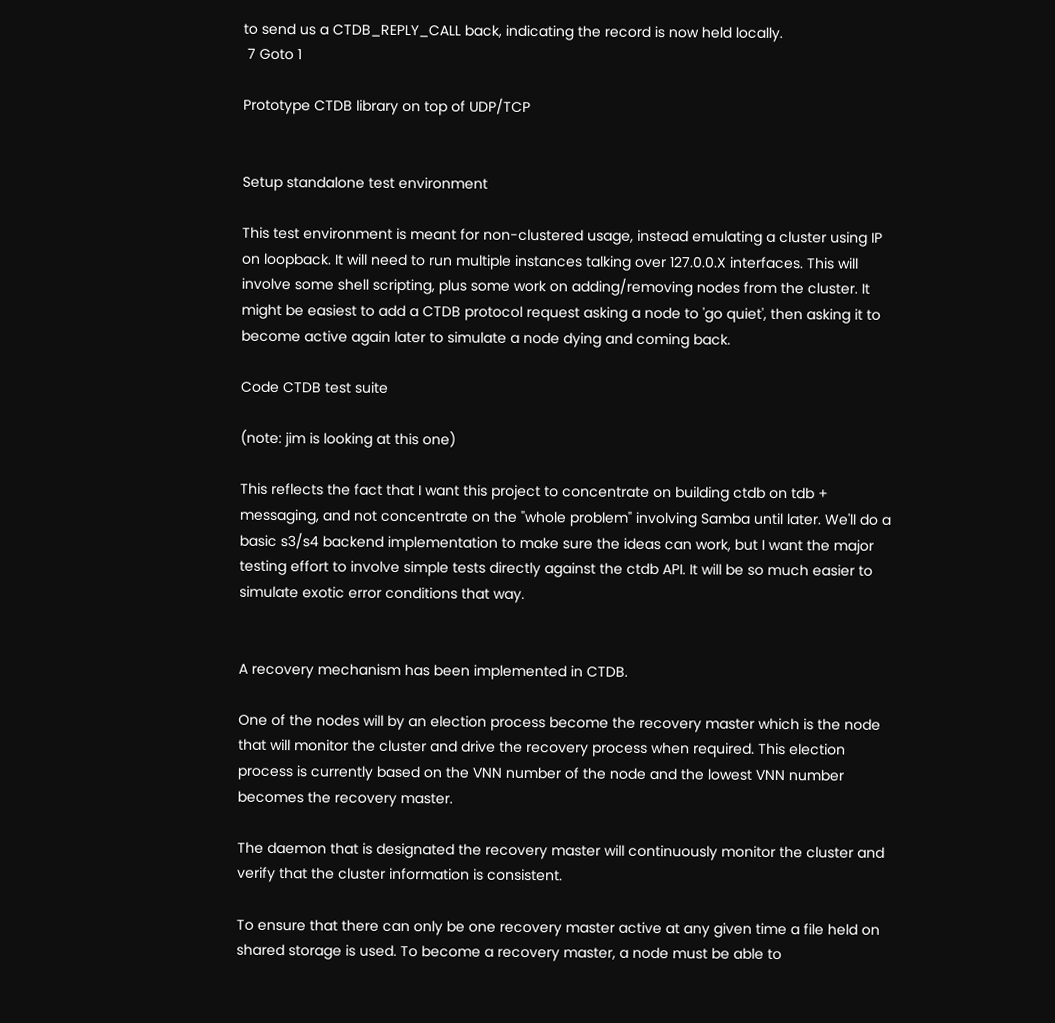to send us a CTDB_REPLY_CALL back, indicating the record is now held locally.
 7 Goto 1

Prototype CTDB library on top of UDP/TCP


Setup standalone test environment

This test environment is meant for non-clustered usage, instead emulating a cluster using IP on loopback. It will need to run multiple instances talking over 127.0.0.X interfaces. This will involve some shell scripting, plus some work on adding/removing nodes from the cluster. It might be easiest to add a CTDB protocol request asking a node to 'go quiet', then asking it to become active again later to simulate a node dying and coming back.

Code CTDB test suite

(note: jim is looking at this one)

This reflects the fact that I want this project to concentrate on building ctdb on tdb + messaging, and not concentrate on the "whole problem" involving Samba until later. We'll do a basic s3/s4 backend implementation to make sure the ideas can work, but I want the major testing effort to involve simple tests directly against the ctdb API. It will be so much easier to simulate exotic error conditions that way.


A recovery mechanism has been implemented in CTDB.

One of the nodes will by an election process become the recovery master which is the node that will monitor the cluster and drive the recovery process when required. This election process is currently based on the VNN number of the node and the lowest VNN number becomes the recovery master.

The daemon that is designated the recovery master will continuously monitor the cluster and verify that the cluster information is consistent.

To ensure that there can only be one recovery master active at any given time a file held on shared storage is used. To become a recovery master, a node must be able to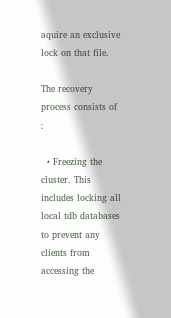aquire an exclusive lock on that file.

The recovery process consists of :

  • Freezing the cluster. This includes locking all local tdb databases to prevent any clients from accessing the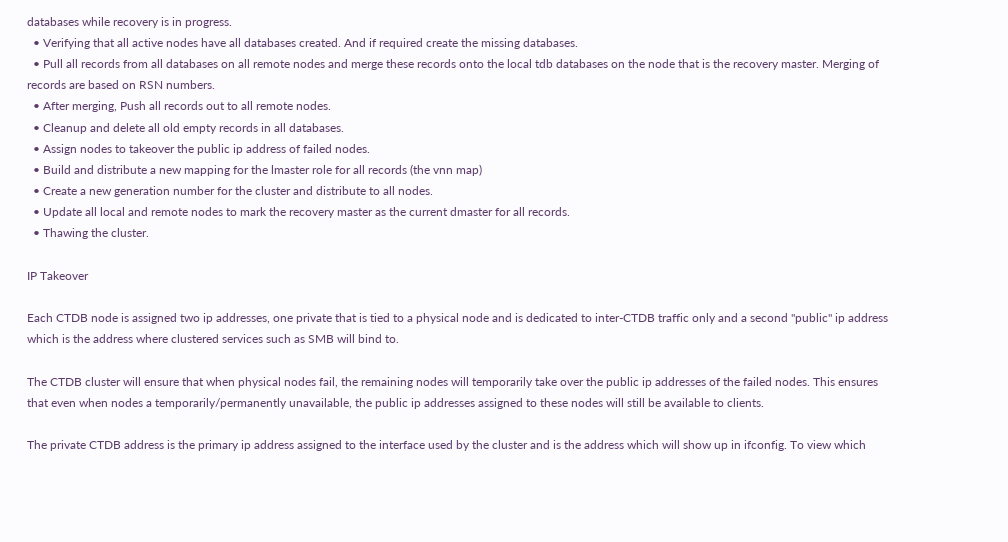databases while recovery is in progress.
  • Verifying that all active nodes have all databases created. And if required create the missing databases.
  • Pull all records from all databases on all remote nodes and merge these records onto the local tdb databases on the node that is the recovery master. Merging of records are based on RSN numbers.
  • After merging, Push all records out to all remote nodes.
  • Cleanup and delete all old empty records in all databases.
  • Assign nodes to takeover the public ip address of failed nodes.
  • Build and distribute a new mapping for the lmaster role for all records (the vnn map)
  • Create a new generation number for the cluster and distribute to all nodes.
  • Update all local and remote nodes to mark the recovery master as the current dmaster for all records.
  • Thawing the cluster.

IP Takeover

Each CTDB node is assigned two ip addresses, one private that is tied to a physical node and is dedicated to inter-CTDB traffic only and a second "public" ip address which is the address where clustered services such as SMB will bind to.

The CTDB cluster will ensure that when physical nodes fail, the remaining nodes will temporarily take over the public ip addresses of the failed nodes. This ensures that even when nodes a temporarily/permanently unavailable, the public ip addresses assigned to these nodes will still be available to clients.

The private CTDB address is the primary ip address assigned to the interface used by the cluster and is the address which will show up in ifconfig. To view which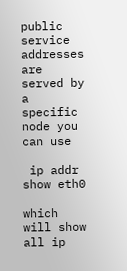public service addresses are served by a specific node you can use

 ip addr show eth0

which will show all ip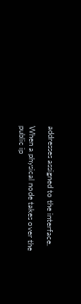addresses assigned to the interface.

When a physical node takes over the public ip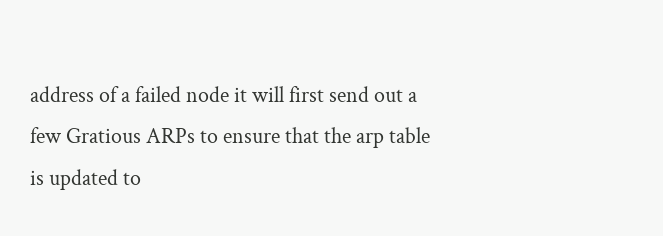address of a failed node it will first send out a few Gratious ARPs to ensure that the arp table is updated to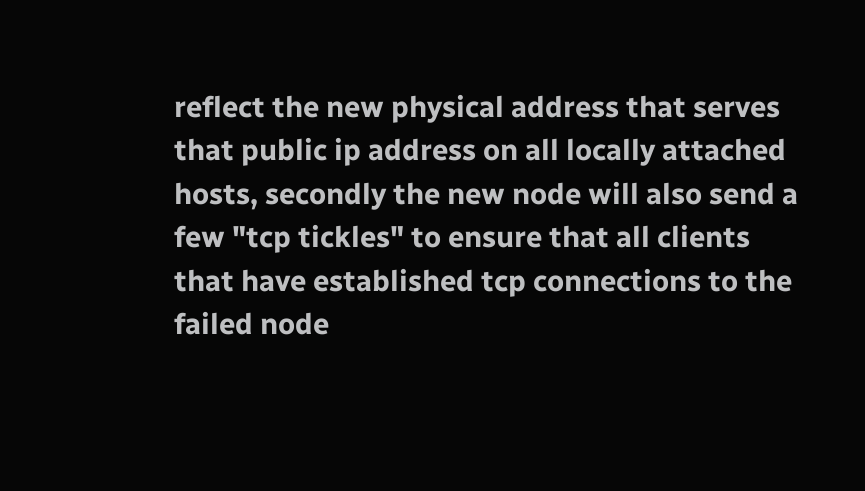reflect the new physical address that serves that public ip address on all locally attached hosts, secondly the new node will also send a few "tcp tickles" to ensure that all clients that have established tcp connections to the failed node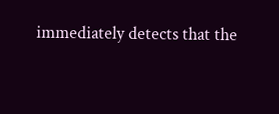immediately detects that the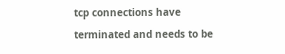tcp connections have terminated and needs to be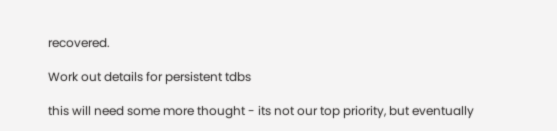recovered.

Work out details for persistent tdbs

this will need some more thought - its not our top priority, but eventually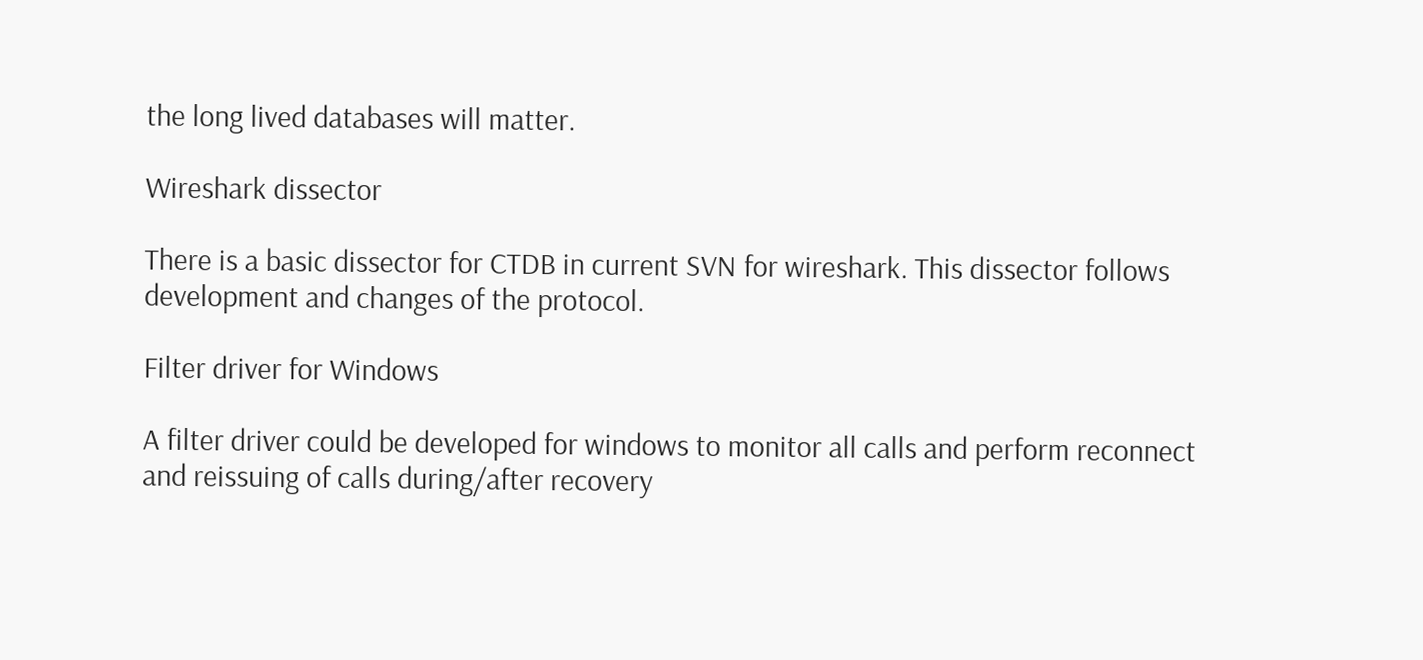the long lived databases will matter.

Wireshark dissector

There is a basic dissector for CTDB in current SVN for wireshark. This dissector follows development and changes of the protocol.

Filter driver for Windows

A filter driver could be developed for windows to monitor all calls and perform reconnect and reissuing of calls during/after recovery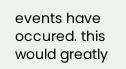events have occured. this would greatly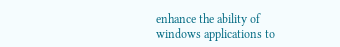enhance the ability of windows applications to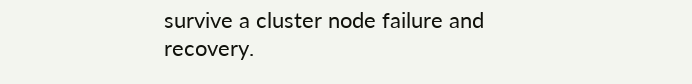survive a cluster node failure and recovery.